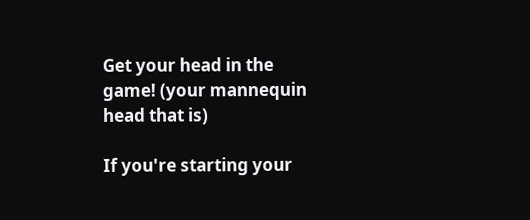Get your head in the game! (your mannequin head that is)

If you're starting your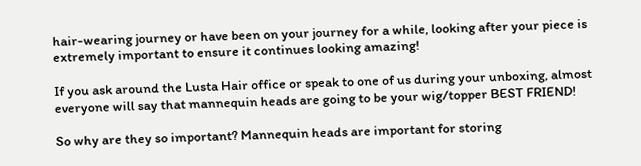hair-wearing journey or have been on your journey for a while, looking after your piece is extremely important to ensure it continues looking amazing!

If you ask around the Lusta Hair office or speak to one of us during your unboxing, almost everyone will say that mannequin heads are going to be your wig/topper BEST FRIEND!

So why are they so important? Mannequin heads are important for storing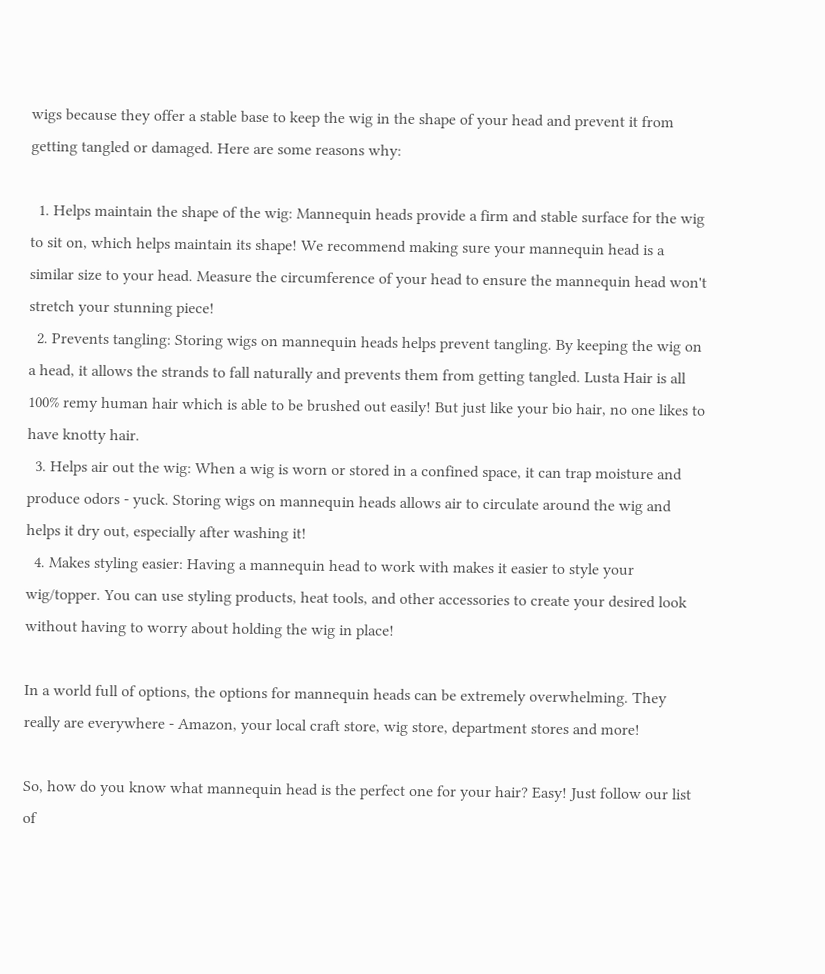wigs because they offer a stable base to keep the wig in the shape of your head and prevent it from getting tangled or damaged. Here are some reasons why:

  1. Helps maintain the shape of the wig: Mannequin heads provide a firm and stable surface for the wig to sit on, which helps maintain its shape! We recommend making sure your mannequin head is a similar size to your head. Measure the circumference of your head to ensure the mannequin head won't stretch your stunning piece!
  2. Prevents tangling: Storing wigs on mannequin heads helps prevent tangling. By keeping the wig on a head, it allows the strands to fall naturally and prevents them from getting tangled. Lusta Hair is all 100% remy human hair which is able to be brushed out easily! But just like your bio hair, no one likes to have knotty hair.
  3. Helps air out the wig: When a wig is worn or stored in a confined space, it can trap moisture and produce odors - yuck. Storing wigs on mannequin heads allows air to circulate around the wig and helps it dry out, especially after washing it!
  4. Makes styling easier: Having a mannequin head to work with makes it easier to style your wig/topper. You can use styling products, heat tools, and other accessories to create your desired look without having to worry about holding the wig in place!

In a world full of options, the options for mannequin heads can be extremely overwhelming. They really are everywhere - Amazon, your local craft store, wig store, department stores and more!

So, how do you know what mannequin head is the perfect one for your hair? Easy! Just follow our list of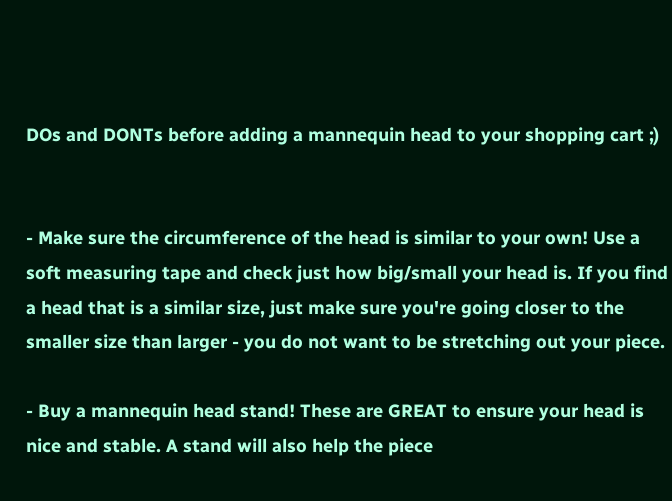DOs and DONTs before adding a mannequin head to your shopping cart ;)


- Make sure the circumference of the head is similar to your own! Use a soft measuring tape and check just how big/small your head is. If you find a head that is a similar size, just make sure you're going closer to the smaller size than larger - you do not want to be stretching out your piece.

- Buy a mannequin head stand! These are GREAT to ensure your head is nice and stable. A stand will also help the piece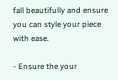fall beautifully and ensure you can style your piece with ease.

- Ensure the your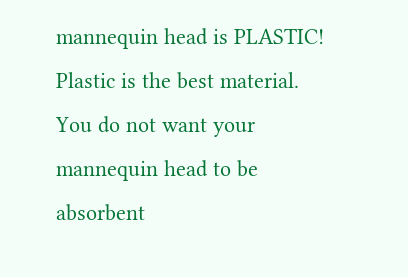mannequin head is PLASTIC! Plastic is the best material. You do not want your mannequin head to be absorbent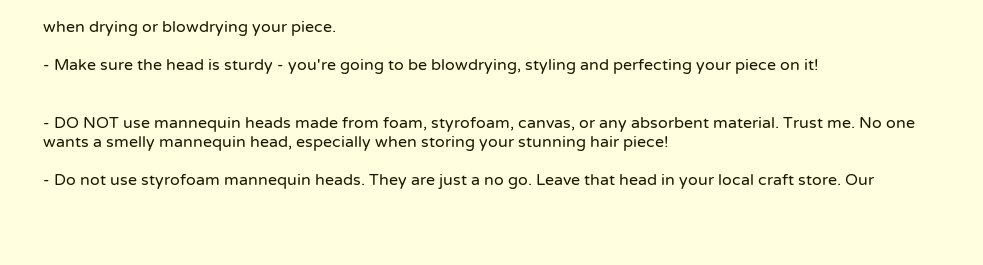when drying or blowdrying your piece.

- Make sure the head is sturdy - you're going to be blowdrying, styling and perfecting your piece on it!


- DO NOT use mannequin heads made from foam, styrofoam, canvas, or any absorbent material. Trust me. No one wants a smelly mannequin head, especially when storing your stunning hair piece!

- Do not use styrofoam mannequin heads. They are just a no go. Leave that head in your local craft store. Our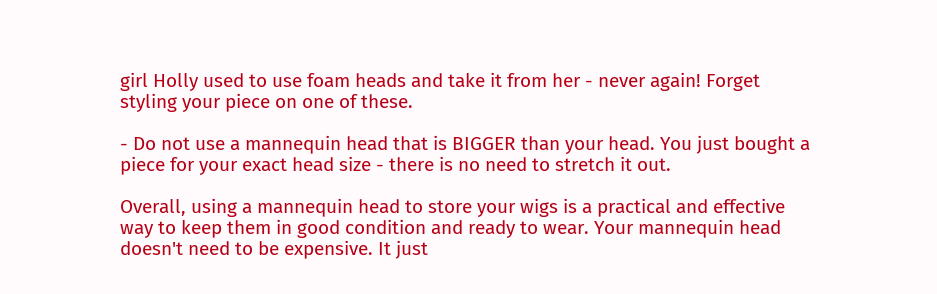girl Holly used to use foam heads and take it from her - never again! Forget styling your piece on one of these.

- Do not use a mannequin head that is BIGGER than your head. You just bought a piece for your exact head size - there is no need to stretch it out.

Overall, using a mannequin head to store your wigs is a practical and effective way to keep them in good condition and ready to wear. Your mannequin head doesn't need to be expensive. It just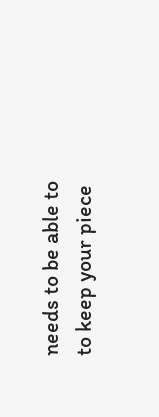needs to be able to to keep your piece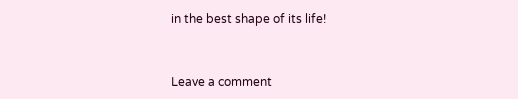in the best shape of its life!


Leave a comment